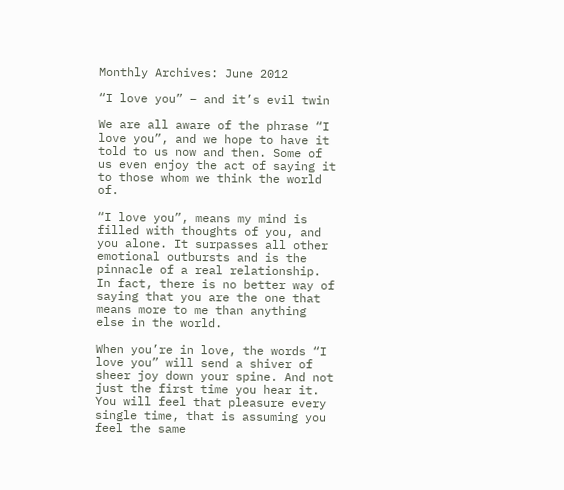Monthly Archives: June 2012

“I love you” – and it’s evil twin

We are all aware of the phrase “I love you”, and we hope to have it told to us now and then. Some of us even enjoy the act of saying it to those whom we think the world of.

“I love you”, means my mind is filled with thoughts of you, and you alone. It surpasses all other emotional outbursts and is the pinnacle of a real relationship. In fact, there is no better way of saying that you are the one that means more to me than anything else in the world.

When you’re in love, the words “I love you” will send a shiver of sheer joy down your spine. And not just the first time you hear it. You will feel that pleasure every single time, that is assuming you feel the same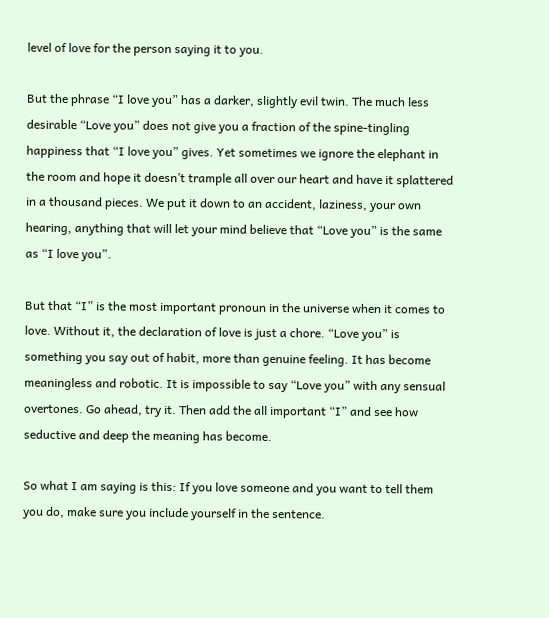level of love for the person saying it to you.

But the phrase “I love you” has a darker, slightly evil twin. The much less desirable “Love you” does not give you a fraction of the spine-tingling happiness that “I love you” gives. Yet sometimes we ignore the elephant in the room and hope it doesn’t trample all over our heart and have it splattered in a thousand pieces. We put it down to an accident, laziness, your own hearing, anything that will let your mind believe that “Love you” is the same as “I love you”.

But that “I” is the most important pronoun in the universe when it comes to love. Without it, the declaration of love is just a chore. “Love you” is something you say out of habit, more than genuine feeling. It has become meaningless and robotic. It is impossible to say “Love you” with any sensual overtones. Go ahead, try it. Then add the all important “I” and see how seductive and deep the meaning has become.

So what I am saying is this: If you love someone and you want to tell them you do, make sure you include yourself in the sentence.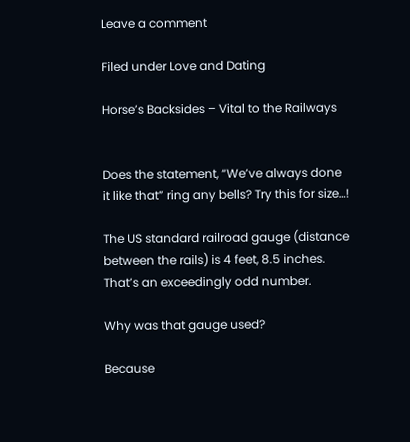Leave a comment

Filed under Love and Dating

Horse’s Backsides – Vital to the Railways


Does the statement, “We’ve always done it like that” ring any bells? Try this for size…!

The US standard railroad gauge (distance between the rails) is 4 feet, 8.5 inches. That’s an exceedingly odd number.

Why was that gauge used?

Because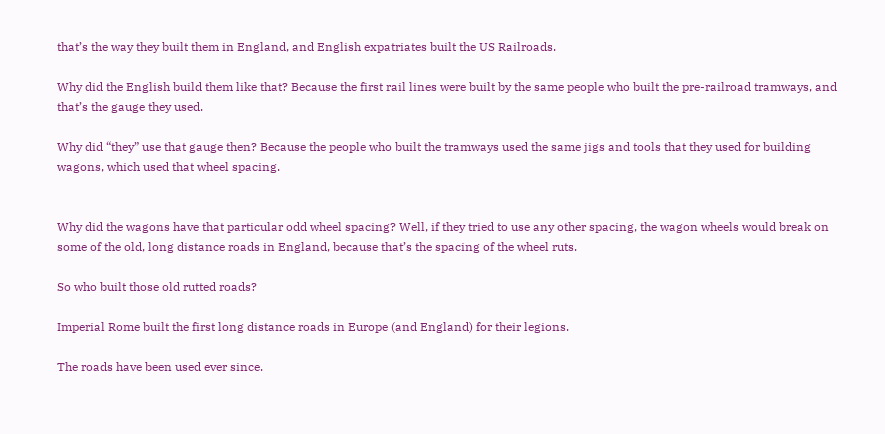that’s the way they built them in England, and English expatriates built the US Railroads.

Why did the English build them like that? Because the first rail lines were built by the same people who built the pre-railroad tramways, and that’s the gauge they used.

Why did “they” use that gauge then? Because the people who built the tramways used the same jigs and tools that they used for building wagons, which used that wheel spacing.


Why did the wagons have that particular odd wheel spacing? Well, if they tried to use any other spacing, the wagon wheels would break on some of the old, long distance roads in England, because that’s the spacing of the wheel ruts.

So who built those old rutted roads?

Imperial Rome built the first long distance roads in Europe (and England) for their legions.

The roads have been used ever since.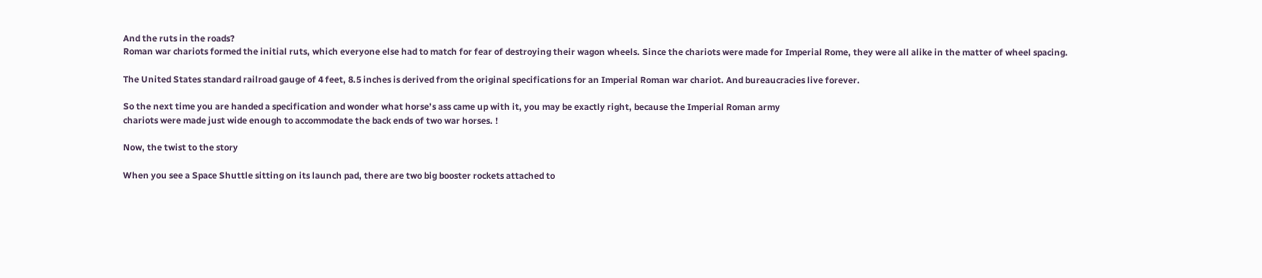And the ruts in the roads?
Roman war chariots formed the initial ruts, which everyone else had to match for fear of destroying their wagon wheels. Since the chariots were made for Imperial Rome, they were all alike in the matter of wheel spacing.

The United States standard railroad gauge of 4 feet, 8.5 inches is derived from the original specifications for an Imperial Roman war chariot. And bureaucracies live forever.

So the next time you are handed a specification and wonder what horse’s ass came up with it, you may be exactly right, because the Imperial Roman army
chariots were made just wide enough to accommodate the back ends of two war horses. !

Now, the twist to the story

When you see a Space Shuttle sitting on its launch pad, there are two big booster rockets attached to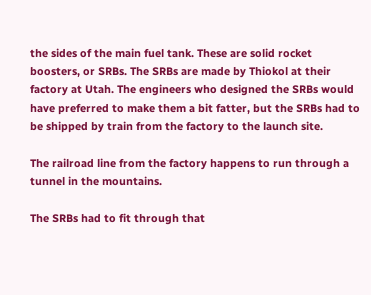the sides of the main fuel tank. These are solid rocket boosters, or SRBs. The SRBs are made by Thiokol at their factory at Utah. The engineers who designed the SRBs would have preferred to make them a bit fatter, but the SRBs had to be shipped by train from the factory to the launch site.

The railroad line from the factory happens to run through a tunnel in the mountains.

The SRBs had to fit through that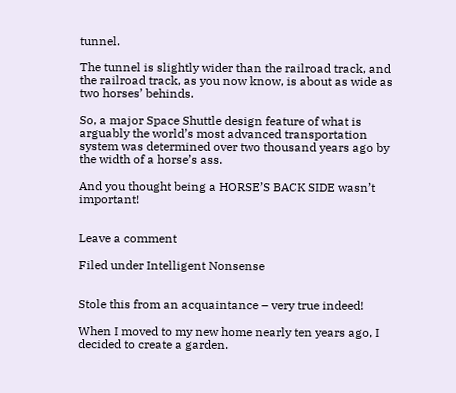tunnel.

The tunnel is slightly wider than the railroad track, and the railroad track, as you now know, is about as wide as two horses’ behinds.

So, a major Space Shuttle design feature of what is arguably the world’s most advanced transportation system was determined over two thousand years ago by the width of a horse’s ass.

And you thought being a HORSE’S BACK SIDE wasn’t important!


Leave a comment

Filed under Intelligent Nonsense


Stole this from an acquaintance – very true indeed!

When I moved to my new home nearly ten years ago, I decided to create a garden.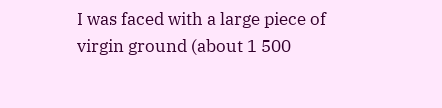I was faced with a large piece of virgin ground (about 1 500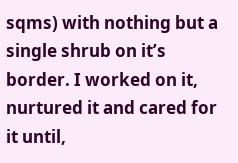sqms) with nothing but a single shrub on it’s border. I worked on it, nurtured it and cared for it until,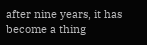after nine years, it has become a thing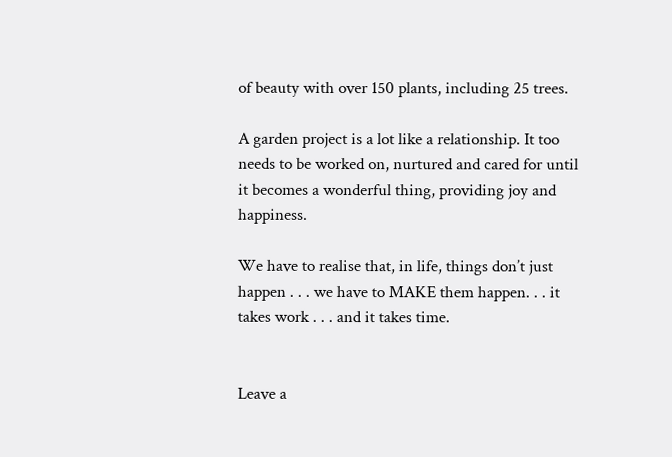of beauty with over 150 plants, including 25 trees.

A garden project is a lot like a relationship. It too needs to be worked on, nurtured and cared for until it becomes a wonderful thing, providing joy and happiness.

We have to realise that, in life, things don’t just happen . . . we have to MAKE them happen. . . it takes work . . . and it takes time.


Leave a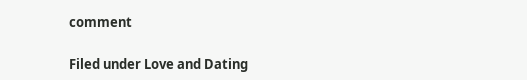comment

Filed under Love and Dating